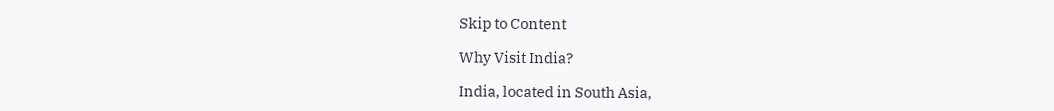Skip to Content

Why Visit India?

India, located in South Asia,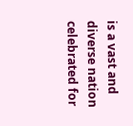is a vast and diverse nation celebrated for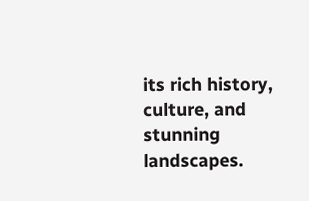its rich history, culture, and stunning landscapes.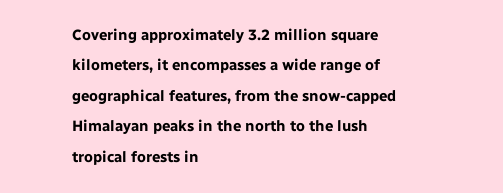Covering approximately 3.2 million square kilometers, it encompasses a wide range of geographical features, from the snow-capped Himalayan peaks in the north to the lush tropical forests in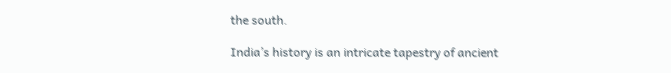the south.

India’s history is an intricate tapestry of ancient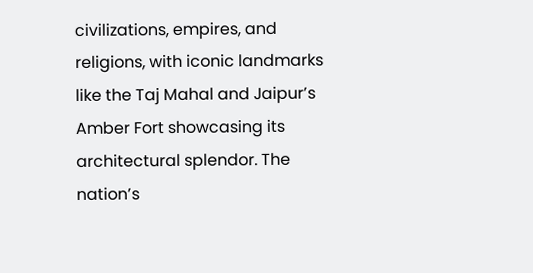civilizations, empires, and religions, with iconic landmarks like the Taj Mahal and Jaipur’s Amber Fort showcasing its architectural splendor. The nation’s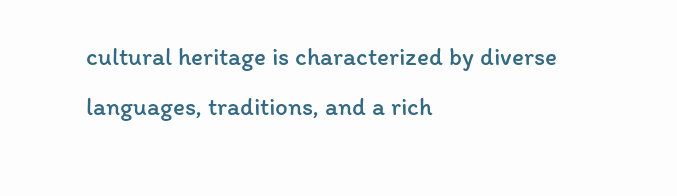cultural heritage is characterized by diverse languages, traditions, and a rich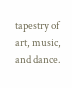tapestry of art, music, and dance.